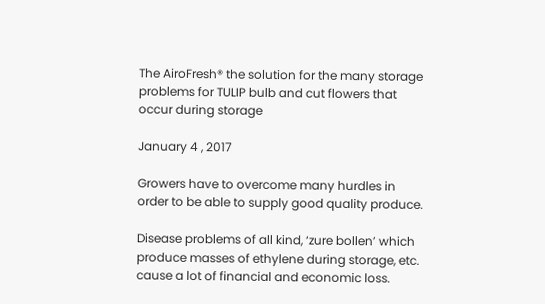The AiroFresh® the solution for the many storage problems for TULIP bulb and cut flowers that occur during storage

January 4 , 2017

Growers have to overcome many hurdles in order to be able to supply good quality produce.

Disease problems of all kind, ‘zure bollen’ which produce masses of ethylene during storage, etc. cause a lot of financial and economic loss.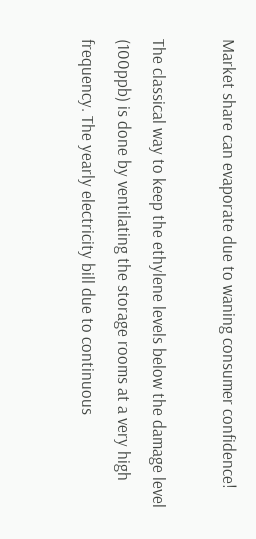Market share can evaporate due to waning consumer confidence!

The classical way to keep the ethylene levels below the damage level (100ppb) is done by ventilating the storage rooms at a very high frequency. The yearly electricity bill due to continuous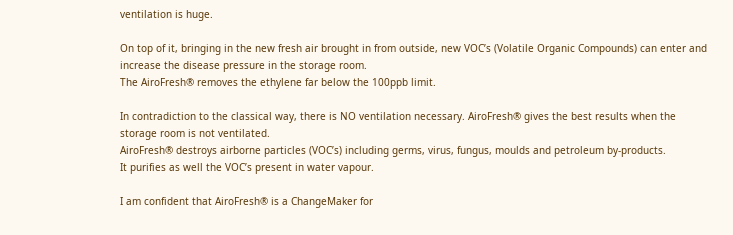ventilation is huge.

On top of it, bringing in the new fresh air brought in from outside, new VOC’s (Volatile Organic Compounds) can enter and increase the disease pressure in the storage room.
The AiroFresh® removes the ethylene far below the 100ppb limit.

In contradiction to the classical way, there is NO ventilation necessary. AiroFresh® gives the best results when the storage room is not ventilated.
AiroFresh® destroys airborne particles (VOC’s) including germs, virus, fungus, moulds and petroleum by-products.
It purifies as well the VOC’s present in water vapour.

I am confident that AiroFresh® is a ChangeMaker for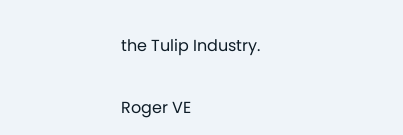the Tulip Industry.

Roger VE